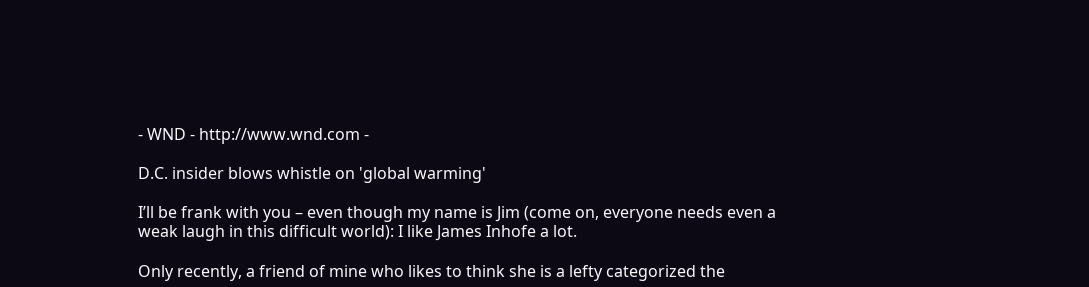- WND - http://www.wnd.com -

D.C. insider blows whistle on 'global warming'

I’ll be frank with you – even though my name is Jim (come on, everyone needs even a weak laugh in this difficult world): I like James Inhofe a lot.

Only recently, a friend of mine who likes to think she is a lefty categorized the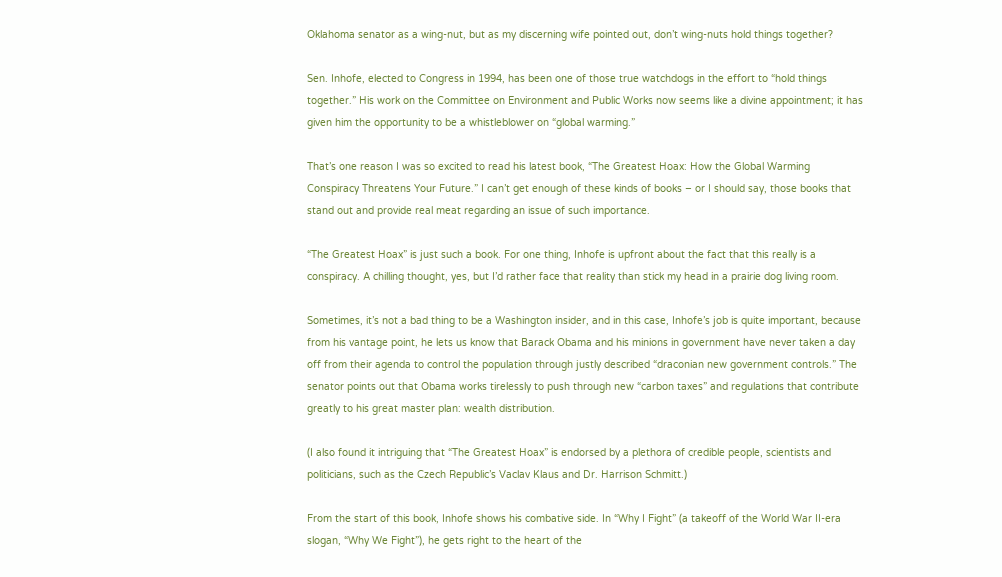Oklahoma senator as a wing-nut, but as my discerning wife pointed out, don’t wing-nuts hold things together?

Sen. Inhofe, elected to Congress in 1994, has been one of those true watchdogs in the effort to “hold things together.” His work on the Committee on Environment and Public Works now seems like a divine appointment; it has given him the opportunity to be a whistleblower on “global warming.”

That’s one reason I was so excited to read his latest book, “The Greatest Hoax: How the Global Warming Conspiracy Threatens Your Future.” I can’t get enough of these kinds of books – or I should say, those books that stand out and provide real meat regarding an issue of such importance.

“The Greatest Hoax” is just such a book. For one thing, Inhofe is upfront about the fact that this really is a conspiracy. A chilling thought, yes, but I’d rather face that reality than stick my head in a prairie dog living room.

Sometimes, it’s not a bad thing to be a Washington insider, and in this case, Inhofe’s job is quite important, because from his vantage point, he lets us know that Barack Obama and his minions in government have never taken a day off from their agenda to control the population through justly described “draconian new government controls.” The senator points out that Obama works tirelessly to push through new “carbon taxes” and regulations that contribute greatly to his great master plan: wealth distribution.

(I also found it intriguing that “The Greatest Hoax” is endorsed by a plethora of credible people, scientists and politicians, such as the Czech Republic’s Vaclav Klaus and Dr. Harrison Schmitt.)

From the start of this book, Inhofe shows his combative side. In “Why I Fight” (a takeoff of the World War II-era slogan, “Why We Fight”), he gets right to the heart of the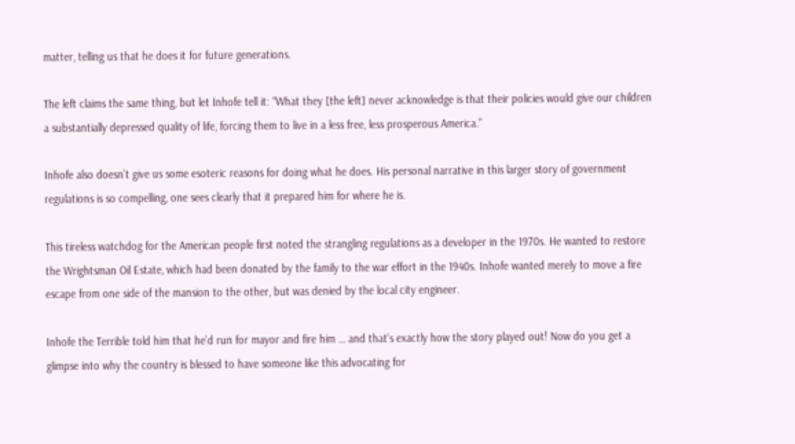matter, telling us that he does it for future generations.

The left claims the same thing, but let Inhofe tell it: “What they [the left] never acknowledge is that their policies would give our children a substantially depressed quality of life, forcing them to live in a less free, less prosperous America.”

Inhofe also doesn’t give us some esoteric reasons for doing what he does. His personal narrative in this larger story of government regulations is so compelling, one sees clearly that it prepared him for where he is.

This tireless watchdog for the American people first noted the strangling regulations as a developer in the 1970s. He wanted to restore the Wrightsman Oil Estate, which had been donated by the family to the war effort in the 1940s. Inhofe wanted merely to move a fire escape from one side of the mansion to the other, but was denied by the local city engineer.

Inhofe the Terrible told him that he’d run for mayor and fire him … and that’s exactly how the story played out! Now do you get a glimpse into why the country is blessed to have someone like this advocating for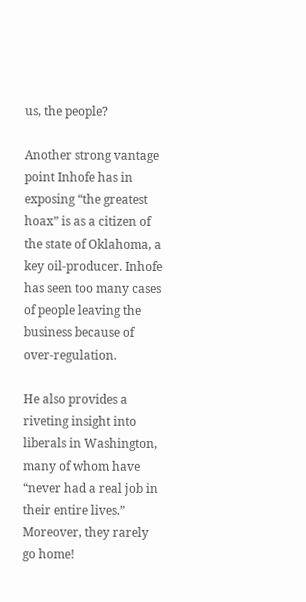us, the people?

Another strong vantage point Inhofe has in exposing “the greatest hoax” is as a citizen of the state of Oklahoma, a key oil-producer. Inhofe has seen too many cases of people leaving the business because of over-regulation.

He also provides a riveting insight into liberals in Washington, many of whom have “never had a real job in their entire lives.” Moreover, they rarely go home!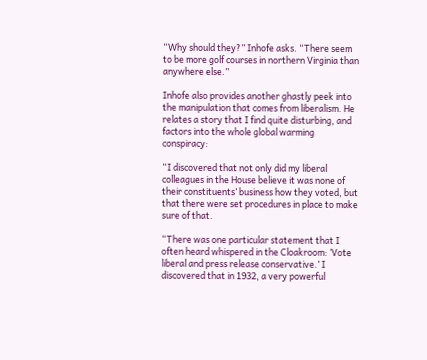“Why should they?” Inhofe asks. “There seem to be more golf courses in northern Virginia than anywhere else.”

Inhofe also provides another ghastly peek into the manipulation that comes from liberalism. He relates a story that I find quite disturbing, and factors into the whole global warming conspiracy:

“I discovered that not only did my liberal colleagues in the House believe it was none of their constituents’ business how they voted, but that there were set procedures in place to make sure of that.

“There was one particular statement that I often heard whispered in the Cloakroom: ‘Vote liberal and press release conservative.’ I discovered that in 1932, a very powerful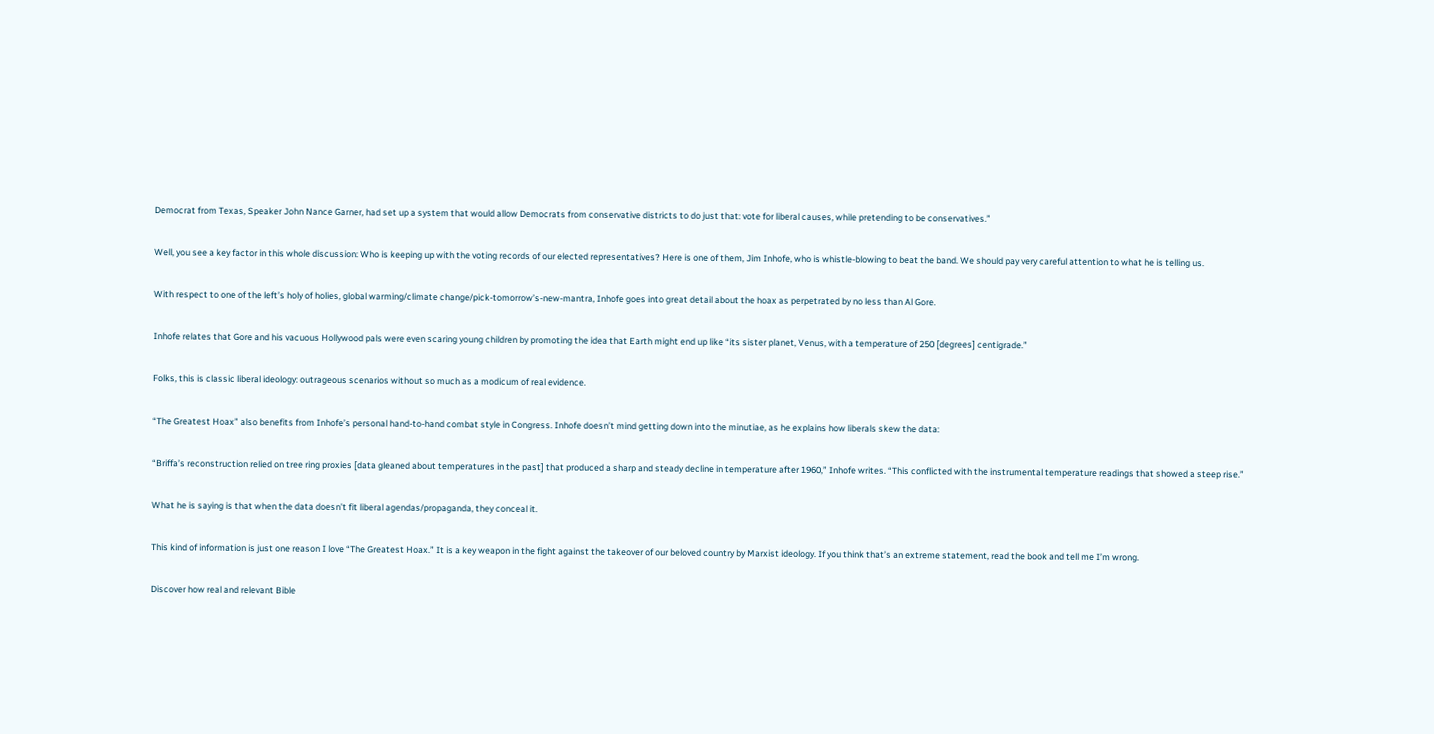Democrat from Texas, Speaker John Nance Garner, had set up a system that would allow Democrats from conservative districts to do just that: vote for liberal causes, while pretending to be conservatives.”

Well, you see a key factor in this whole discussion: Who is keeping up with the voting records of our elected representatives? Here is one of them, Jim Inhofe, who is whistle-blowing to beat the band. We should pay very careful attention to what he is telling us.

With respect to one of the left’s holy of holies, global warming/climate change/pick-tomorrow’s-new-mantra, Inhofe goes into great detail about the hoax as perpetrated by no less than Al Gore.

Inhofe relates that Gore and his vacuous Hollywood pals were even scaring young children by promoting the idea that Earth might end up like “its sister planet, Venus, with a temperature of 250 [degrees] centigrade.”

Folks, this is classic liberal ideology: outrageous scenarios without so much as a modicum of real evidence.

“The Greatest Hoax” also benefits from Inhofe’s personal hand-to-hand combat style in Congress. Inhofe doesn’t mind getting down into the minutiae, as he explains how liberals skew the data:

“Briffa’s reconstruction relied on tree ring proxies [data gleaned about temperatures in the past] that produced a sharp and steady decline in temperature after 1960,” Inhofe writes. “This conflicted with the instrumental temperature readings that showed a steep rise.”

What he is saying is that when the data doesn’t fit liberal agendas/propaganda, they conceal it.

This kind of information is just one reason I love “The Greatest Hoax.” It is a key weapon in the fight against the takeover of our beloved country by Marxist ideology. If you think that’s an extreme statement, read the book and tell me I’m wrong.

Discover how real and relevant Bible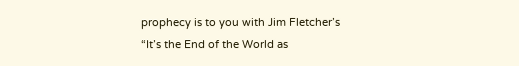prophecy is to you with Jim Fletcher’s “It’s the End of the World as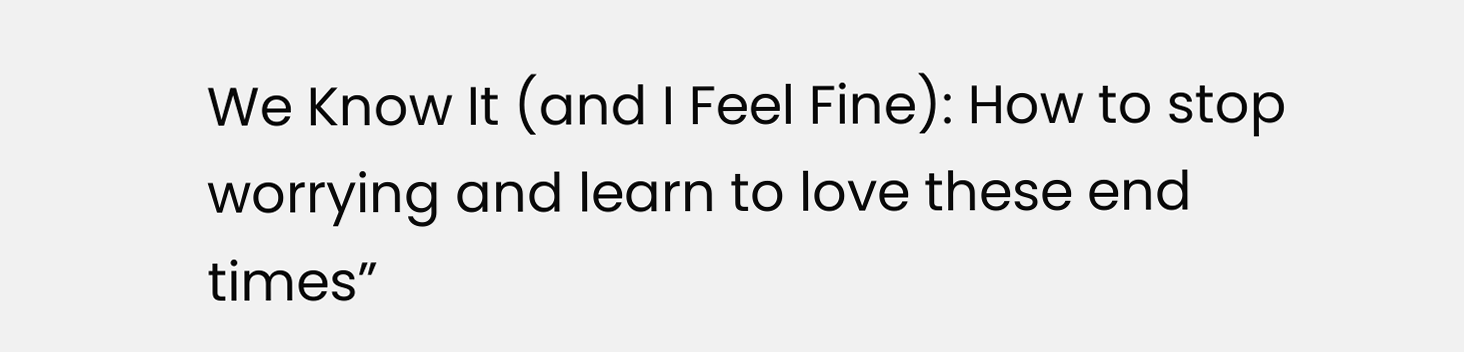We Know It (and I Feel Fine): How to stop worrying and learn to love these end times”